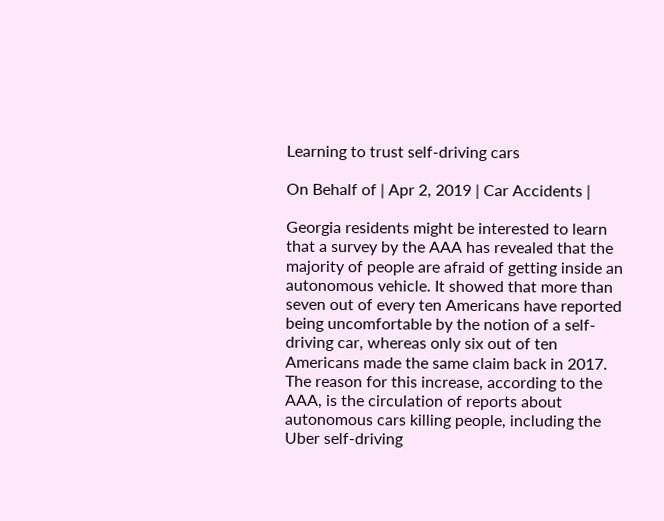Learning to trust self-driving cars

On Behalf of | Apr 2, 2019 | Car Accidents |

Georgia residents might be interested to learn that a survey by the AAA has revealed that the majority of people are afraid of getting inside an autonomous vehicle. It showed that more than seven out of every ten Americans have reported being uncomfortable by the notion of a self-driving car, whereas only six out of ten Americans made the same claim back in 2017. The reason for this increase, according to the AAA, is the circulation of reports about autonomous cars killing people, including the Uber self-driving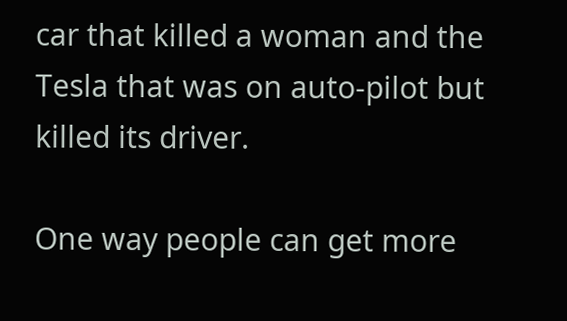car that killed a woman and the Tesla that was on auto-pilot but killed its driver.

One way people can get more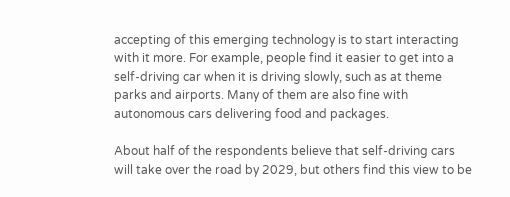accepting of this emerging technology is to start interacting with it more. For example, people find it easier to get into a self-driving car when it is driving slowly, such as at theme parks and airports. Many of them are also fine with autonomous cars delivering food and packages.

About half of the respondents believe that self-driving cars will take over the road by 2029, but others find this view to be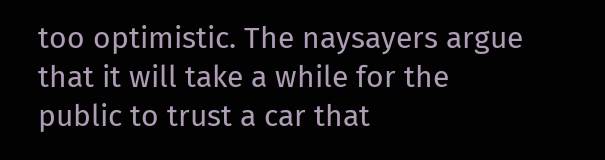too optimistic. The naysayers argue that it will take a while for the public to trust a car that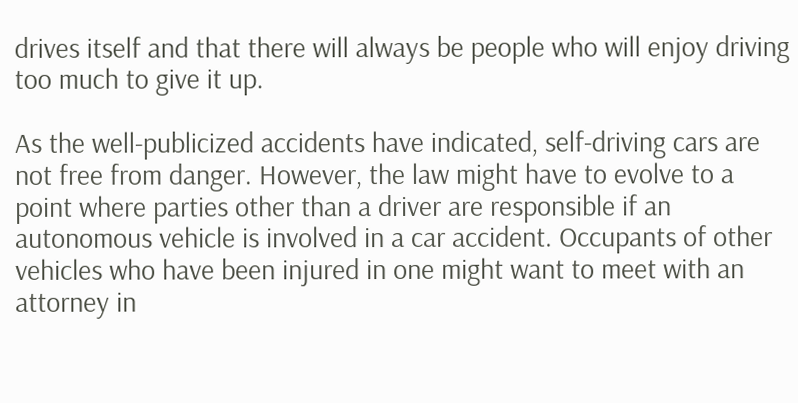drives itself and that there will always be people who will enjoy driving too much to give it up.

As the well-publicized accidents have indicated, self-driving cars are not free from danger. However, the law might have to evolve to a point where parties other than a driver are responsible if an autonomous vehicle is involved in a car accident. Occupants of other vehicles who have been injured in one might want to meet with an attorney in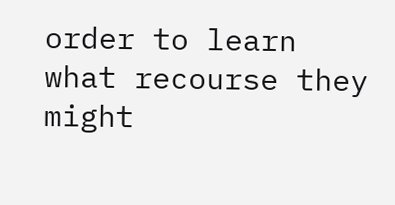order to learn what recourse they might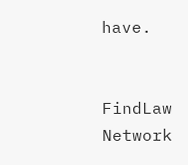have.


FindLaw Network